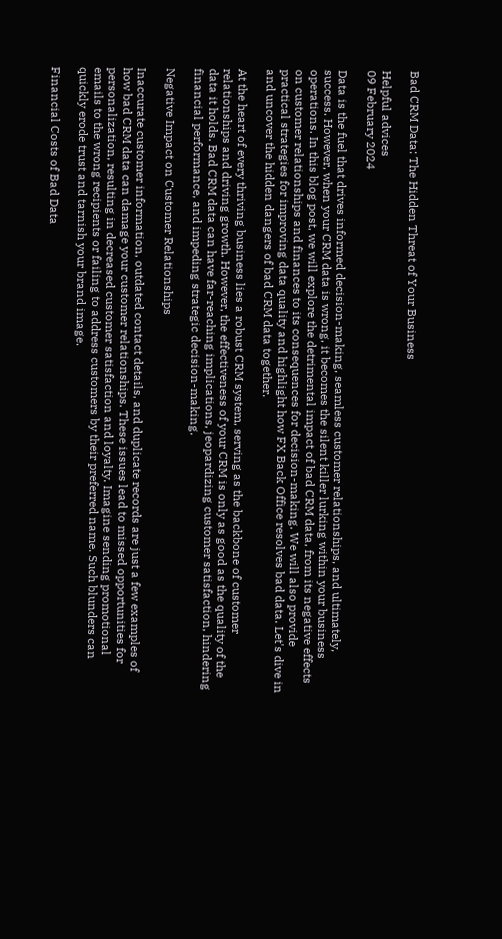Bad CRM Data: The Hidden Threat of Your Business

Helpful advices
09 February 2024

Data is the fuel that drives informed decision-making, seamless customer relationships, and ultimately, success. However, when your CRM data is wrong, it becomes the silent killer lurking within your business operations. In this blog post, we will explore the detrimental impact of bad CRM data, from its negative effects on customer relationships and finances to its consequences for decision-making. We will also provide practical strategies for improving data quality and highlight how FX Back Office resolves bad data. Let's dive in and uncover the hidden dangers of bad CRM data together.

At the heart of every thriving business lies a robust CRM system, serving as the backbone of customer relationships and driving growth. However, the effectiveness of your CRM is only as good as the quality of the data it holds. Bad CRM data can have far-reaching implications, jeopardizing customer satisfaction, hindering financial performance, and impeding strategic decision-making.

Negative Impact on Customer Relationships

Inaccurate customer information, outdated contact details, and duplicate records are just a few examples of how bad CRM data can damage your customer relationships. These issues lead to missed opportunities for personalization, resulting in decreased customer satisfaction and loyalty. Imagine sending promotional emails to the wrong recipients or failing to address customers by their preferred name. Such blunders can quickly erode trust and tarnish your brand image.

Financial Costs of Bad Data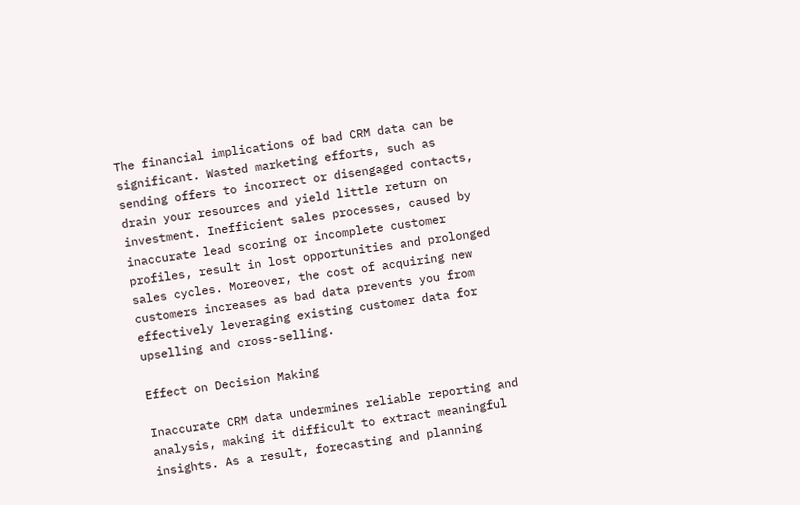The financial implications of bad CRM data can be significant. Wasted marketing efforts, such as sending offers to incorrect or disengaged contacts, drain your resources and yield little return on investment. Inefficient sales processes, caused by inaccurate lead scoring or incomplete customer profiles, result in lost opportunities and prolonged sales cycles. Moreover, the cost of acquiring new customers increases as bad data prevents you from effectively leveraging existing customer data for upselling and cross-selling.

Effect on Decision Making

Inaccurate CRM data undermines reliable reporting and analysis, making it difficult to extract meaningful insights. As a result, forecasting and planning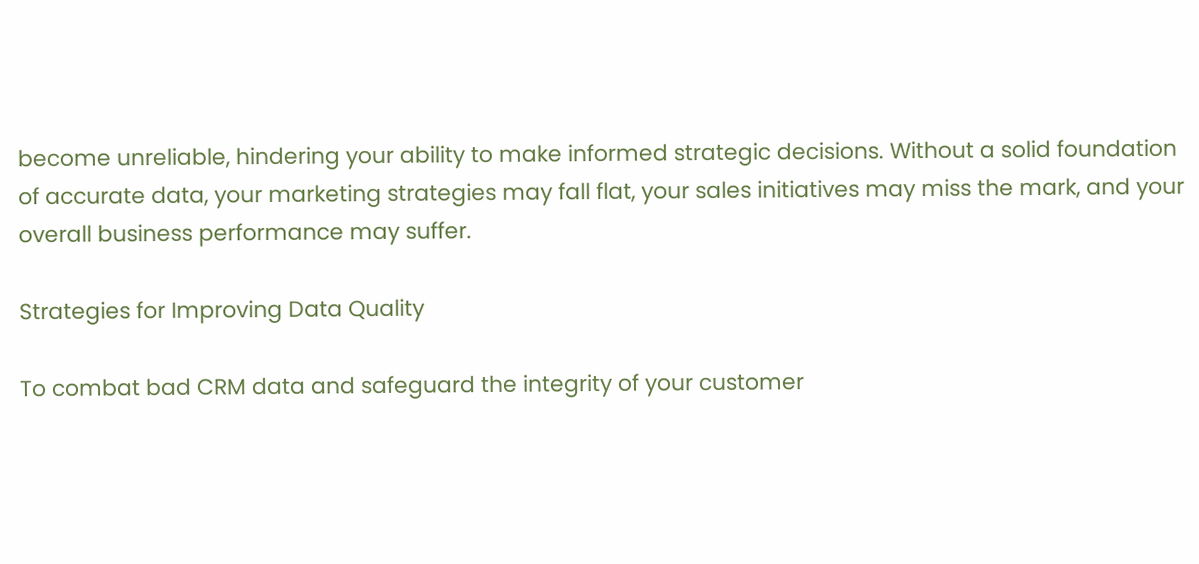become unreliable, hindering your ability to make informed strategic decisions. Without a solid foundation of accurate data, your marketing strategies may fall flat, your sales initiatives may miss the mark, and your overall business performance may suffer.

Strategies for Improving Data Quality

To combat bad CRM data and safeguard the integrity of your customer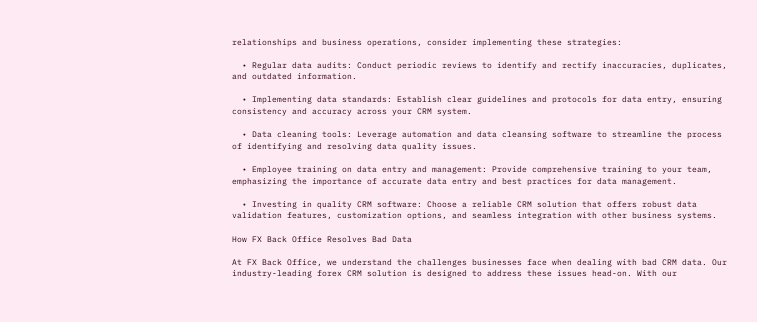relationships and business operations, consider implementing these strategies:

  • Regular data audits: Conduct periodic reviews to identify and rectify inaccuracies, duplicates, and outdated information.

  • Implementing data standards: Establish clear guidelines and protocols for data entry, ensuring consistency and accuracy across your CRM system.

  • Data cleaning tools: Leverage automation and data cleansing software to streamline the process of identifying and resolving data quality issues.

  • Employee training on data entry and management: Provide comprehensive training to your team, emphasizing the importance of accurate data entry and best practices for data management.

  • Investing in quality CRM software: Choose a reliable CRM solution that offers robust data validation features, customization options, and seamless integration with other business systems.

How FX Back Office Resolves Bad Data

At FX Back Office, we understand the challenges businesses face when dealing with bad CRM data. Our industry-leading forex CRM solution is designed to address these issues head-on. With our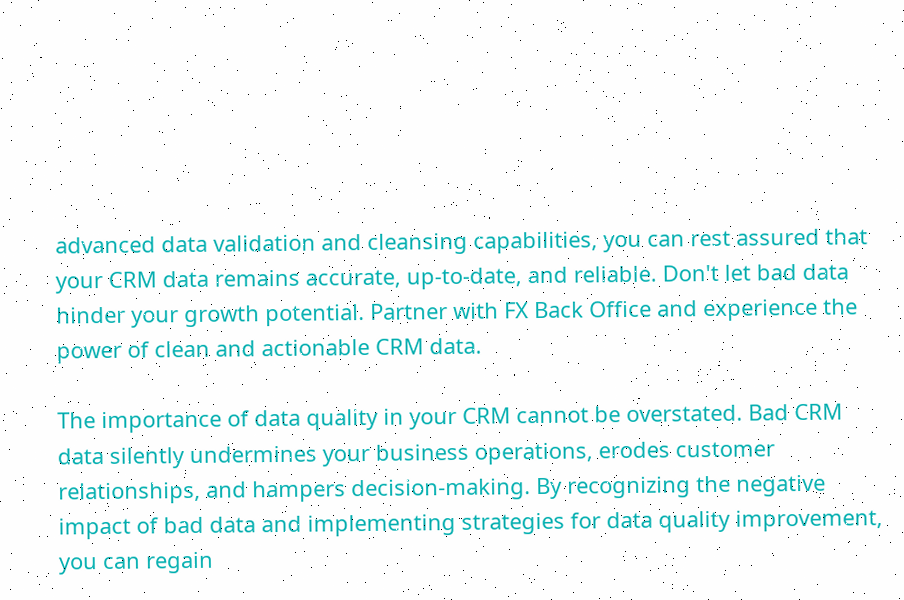advanced data validation and cleansing capabilities, you can rest assured that your CRM data remains accurate, up-to-date, and reliable. Don't let bad data hinder your growth potential. Partner with FX Back Office and experience the power of clean and actionable CRM data.

The importance of data quality in your CRM cannot be overstated. Bad CRM data silently undermines your business operations, erodes customer relationships, and hampers decision-making. By recognizing the negative impact of bad data and implementing strategies for data quality improvement, you can regain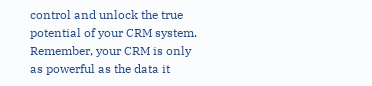control and unlock the true potential of your CRM system. Remember, your CRM is only as powerful as the data it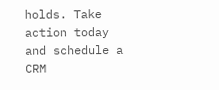holds. Take action today and schedule a CRM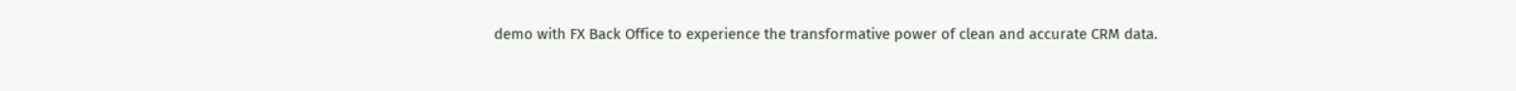demo with FX Back Office to experience the transformative power of clean and accurate CRM data.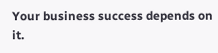Your business success depends on it.